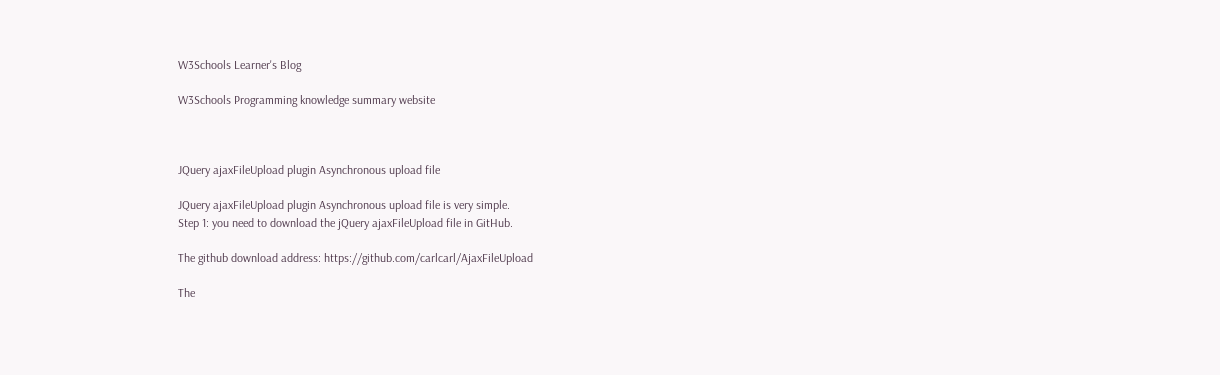W3Schools Learner's Blog

W3Schools Programming knowledge summary website



JQuery ajaxFileUpload plugin Asynchronous upload file

JQuery ajaxFileUpload plugin Asynchronous upload file is very simple.
Step 1: you need to download the jQuery ajaxFileUpload file in GitHub.

The github download address: https://github.com/carlcarl/AjaxFileUpload

The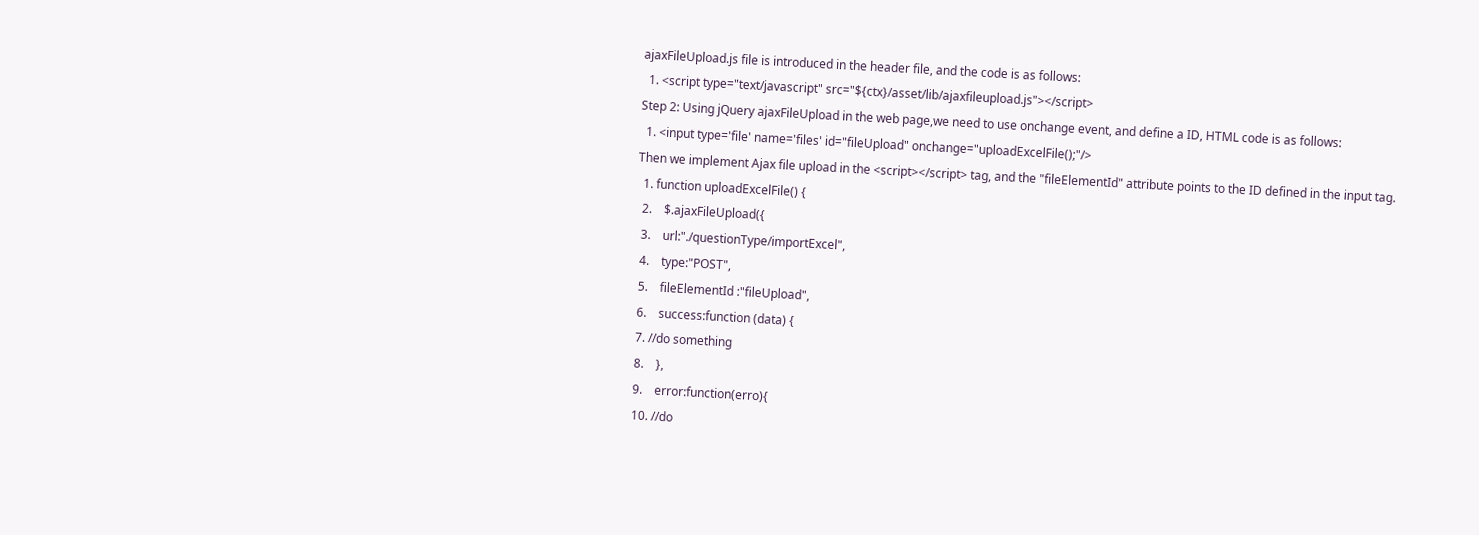ajaxFileUpload.js file is introduced in the header file, and the code is as follows:
  1. <script type="text/javascript" src="${ctx}/asset/lib/ajaxfileupload.js"></script>
Step 2: Using jQuery ajaxFileUpload in the web page,we need to use onchange event, and define a ID, HTML code is as follows:
  1. <input type='file' name='files' id="fileUpload" onchange="uploadExcelFile();"/>
Then we implement Ajax file upload in the <script></script> tag, and the "fileElementId" attribute points to the ID defined in the input tag.
  1. function uploadExcelFile() {
  2.    $.ajaxFileUpload({
  3.    url:"./questionType/importExcel",
  4.    type:"POST",
  5.    fileElementId :"fileUpload",
  6.    success:function (data) {
  7. //do something
  8.    },
  9.    error:function(erro){
  10. //do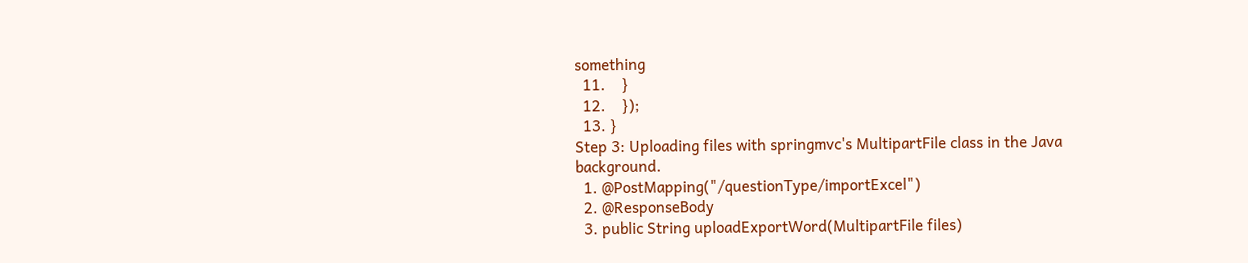something
  11.    }
  12.    });
  13. }
Step 3: Uploading files with springmvc's MultipartFile class in the Java background.
  1. @PostMapping("/questionType/importExcel")
  2. @ResponseBody
  3. public String uploadExportWord(MultipartFile files)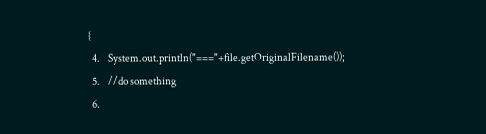{
  4.    System.out.println("==="+file.getOriginalFilename());
  5.    //do something
  6.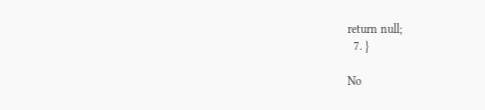return null;
  7. }

No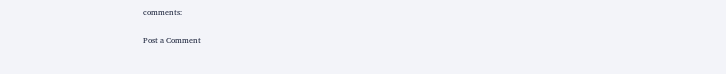comments:

Post a Comment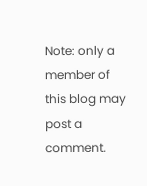Note: only a member of this blog may post a comment.